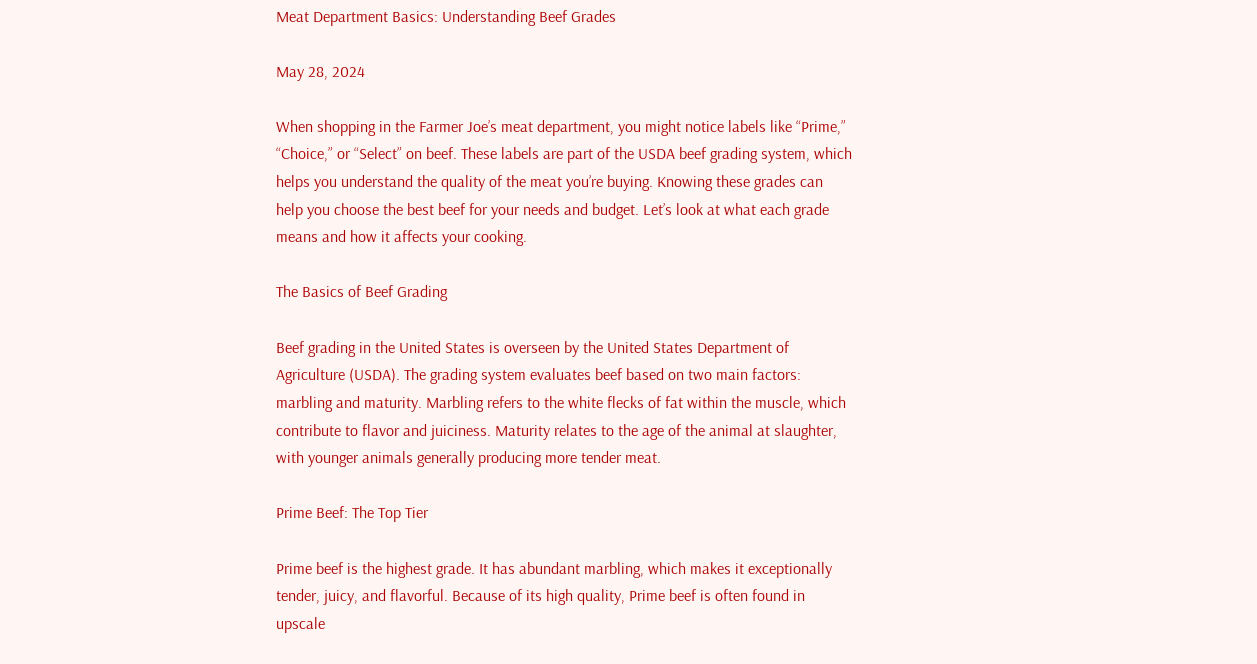Meat Department Basics: Understanding Beef Grades

May 28, 2024

When shopping in the Farmer Joe’s meat department, you might notice labels like “Prime,” “Choice,” or “Select” on beef. These labels are part of the USDA beef grading system, which helps you understand the quality of the meat you’re buying. Knowing these grades can help you choose the best beef for your needs and budget. Let’s look at what each grade means and how it affects your cooking.

The Basics of Beef Grading

Beef grading in the United States is overseen by the United States Department of Agriculture (USDA). The grading system evaluates beef based on two main factors: marbling and maturity. Marbling refers to the white flecks of fat within the muscle, which contribute to flavor and juiciness. Maturity relates to the age of the animal at slaughter, with younger animals generally producing more tender meat.

Prime Beef: The Top Tier

Prime beef is the highest grade. It has abundant marbling, which makes it exceptionally tender, juicy, and flavorful. Because of its high quality, Prime beef is often found in upscale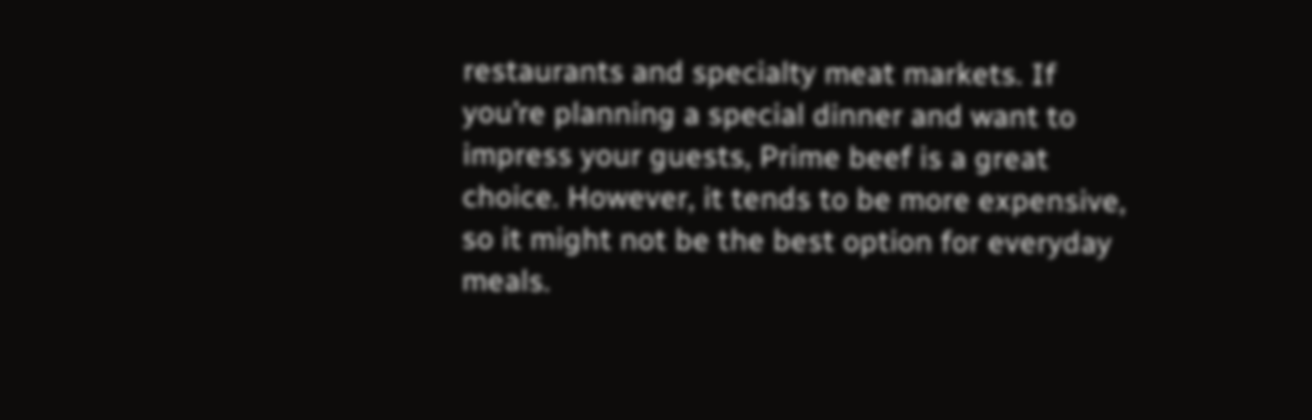restaurants and specialty meat markets. If you’re planning a special dinner and want to impress your guests, Prime beef is a great choice. However, it tends to be more expensive, so it might not be the best option for everyday meals.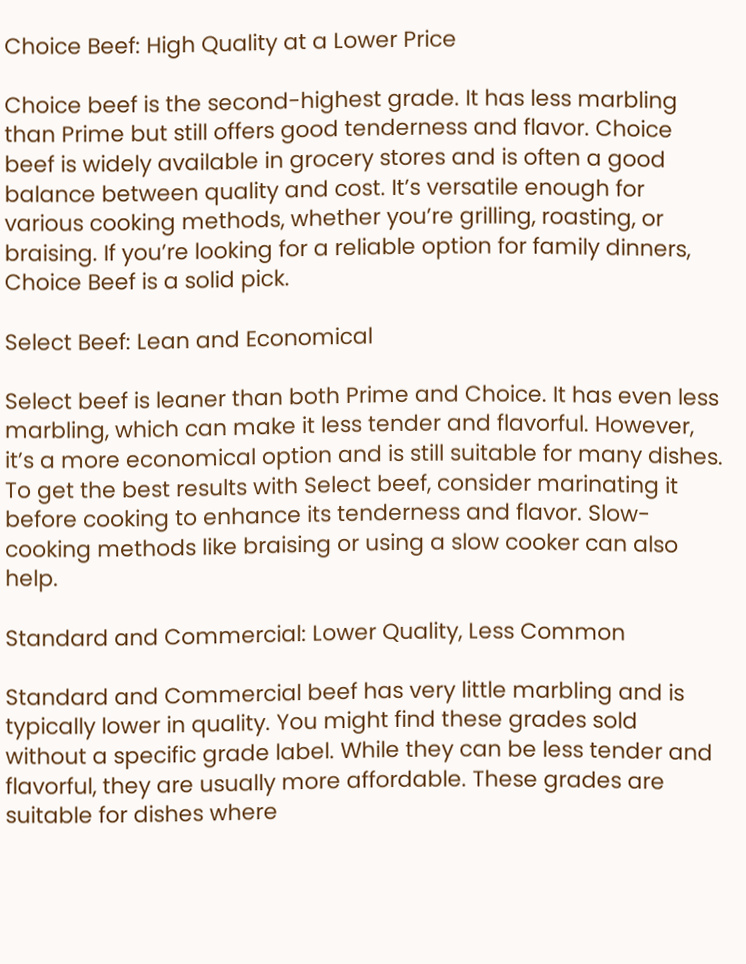Choice Beef: High Quality at a Lower Price

Choice beef is the second-highest grade. It has less marbling than Prime but still offers good tenderness and flavor. Choice beef is widely available in grocery stores and is often a good balance between quality and cost. It’s versatile enough for various cooking methods, whether you’re grilling, roasting, or braising. If you’re looking for a reliable option for family dinners, Choice Beef is a solid pick.

Select Beef: Lean and Economical

Select beef is leaner than both Prime and Choice. It has even less marbling, which can make it less tender and flavorful. However, it’s a more economical option and is still suitable for many dishes. To get the best results with Select beef, consider marinating it before cooking to enhance its tenderness and flavor. Slow-cooking methods like braising or using a slow cooker can also help.

Standard and Commercial: Lower Quality, Less Common

Standard and Commercial beef has very little marbling and is typically lower in quality. You might find these grades sold without a specific grade label. While they can be less tender and flavorful, they are usually more affordable. These grades are suitable for dishes where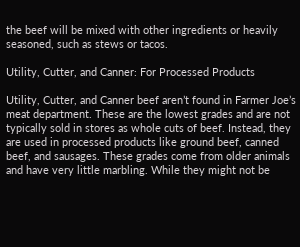the beef will be mixed with other ingredients or heavily seasoned, such as stews or tacos.

Utility, Cutter, and Canner: For Processed Products

Utility, Cutter, and Canner beef aren’t found in Farmer Joe’s meat department. These are the lowest grades and are not typically sold in stores as whole cuts of beef. Instead, they are used in processed products like ground beef, canned beef, and sausages. These grades come from older animals and have very little marbling. While they might not be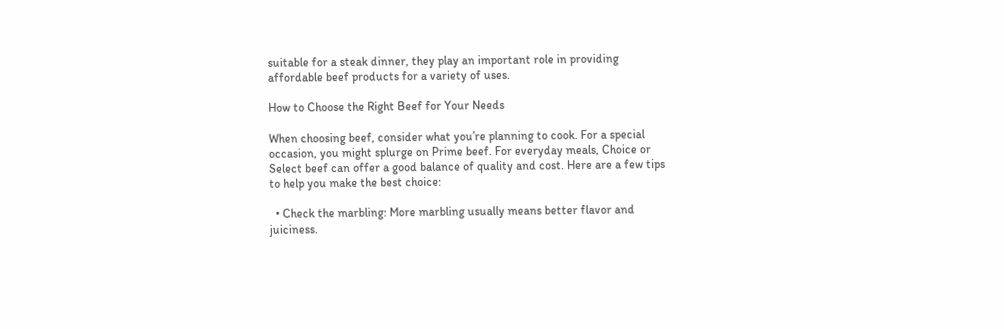suitable for a steak dinner, they play an important role in providing affordable beef products for a variety of uses.

How to Choose the Right Beef for Your Needs

When choosing beef, consider what you’re planning to cook. For a special occasion, you might splurge on Prime beef. For everyday meals, Choice or Select beef can offer a good balance of quality and cost. Here are a few tips to help you make the best choice:

  • Check the marbling: More marbling usually means better flavor and juiciness.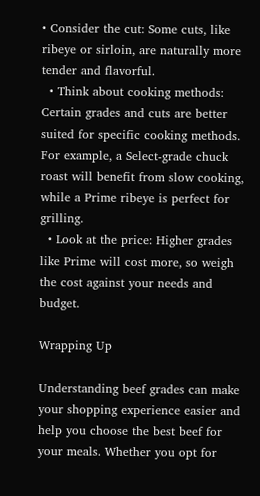• Consider the cut: Some cuts, like ribeye or sirloin, are naturally more tender and flavorful.
  • Think about cooking methods: Certain grades and cuts are better suited for specific cooking methods. For example, a Select-grade chuck roast will benefit from slow cooking, while a Prime ribeye is perfect for grilling.
  • Look at the price: Higher grades like Prime will cost more, so weigh the cost against your needs and budget.

Wrapping Up

Understanding beef grades can make your shopping experience easier and help you choose the best beef for your meals. Whether you opt for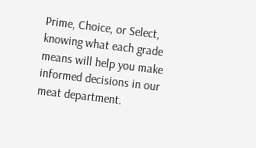Prime, Choice, or Select, knowing what each grade means will help you make informed decisions in our meat department.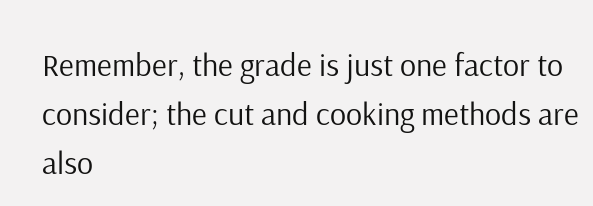Remember, the grade is just one factor to consider; the cut and cooking methods are also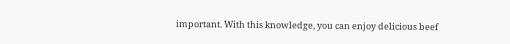important. With this knowledge, you can enjoy delicious beef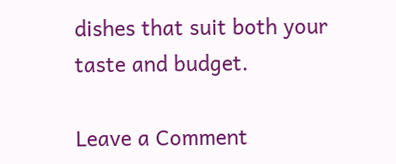dishes that suit both your taste and budget.

Leave a Comment